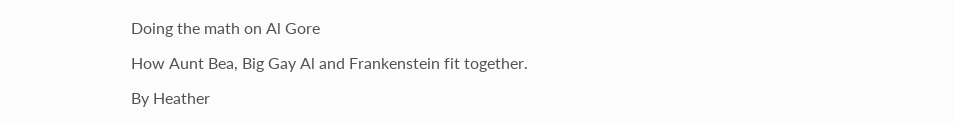Doing the math on Al Gore

How Aunt Bea, Big Gay Al and Frankenstein fit together.

By Heather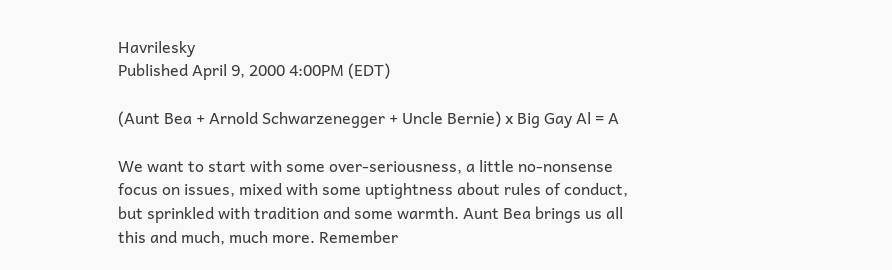Havrilesky
Published April 9, 2000 4:00PM (EDT)

(Aunt Bea + Arnold Schwarzenegger + Uncle Bernie) x Big Gay Al = A

We want to start with some over-seriousness, a little no-nonsense focus on issues, mixed with some uptightness about rules of conduct, but sprinkled with tradition and some warmth. Aunt Bea brings us all this and much, much more. Remember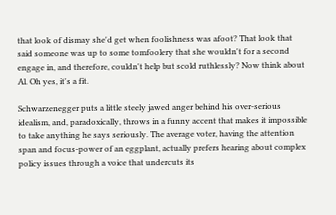that look of dismay she'd get when foolishness was afoot? That look that said someone was up to some tomfoolery that she wouldn't for a second engage in, and therefore, couldn't help but scold ruthlessly? Now think about Al. Oh yes, it's a fit.

Schwarzenegger puts a little steely jawed anger behind his over-serious idealism, and, paradoxically, throws in a funny accent that makes it impossible to take anything he says seriously. The average voter, having the attention span and focus-power of an eggplant, actually prefers hearing about complex policy issues through a voice that undercuts its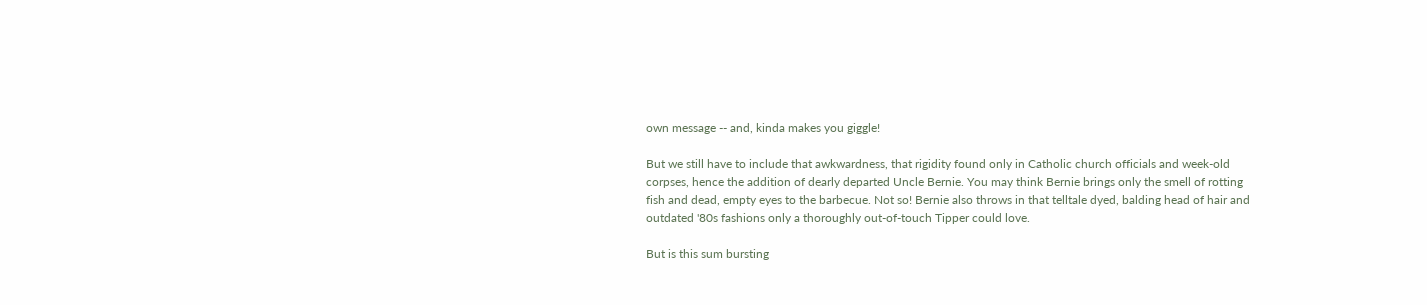own message -- and, kinda makes you giggle!

But we still have to include that awkwardness, that rigidity found only in Catholic church officials and week-old corpses, hence the addition of dearly departed Uncle Bernie. You may think Bernie brings only the smell of rotting fish and dead, empty eyes to the barbecue. Not so! Bernie also throws in that telltale dyed, balding head of hair and outdated '80s fashions only a thoroughly out-of-touch Tipper could love.

But is this sum bursting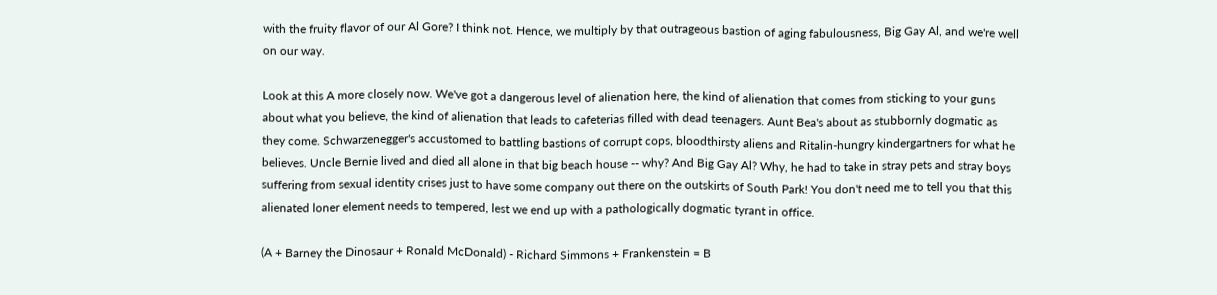with the fruity flavor of our Al Gore? I think not. Hence, we multiply by that outrageous bastion of aging fabulousness, Big Gay Al, and we're well on our way.

Look at this A more closely now. We've got a dangerous level of alienation here, the kind of alienation that comes from sticking to your guns about what you believe, the kind of alienation that leads to cafeterias filled with dead teenagers. Aunt Bea's about as stubbornly dogmatic as they come. Schwarzenegger's accustomed to battling bastions of corrupt cops, bloodthirsty aliens and Ritalin-hungry kindergartners for what he believes. Uncle Bernie lived and died all alone in that big beach house -- why? And Big Gay Al? Why, he had to take in stray pets and stray boys suffering from sexual identity crises just to have some company out there on the outskirts of South Park! You don't need me to tell you that this alienated loner element needs to tempered, lest we end up with a pathologically dogmatic tyrant in office.

(A + Barney the Dinosaur + Ronald McDonald) - Richard Simmons + Frankenstein = B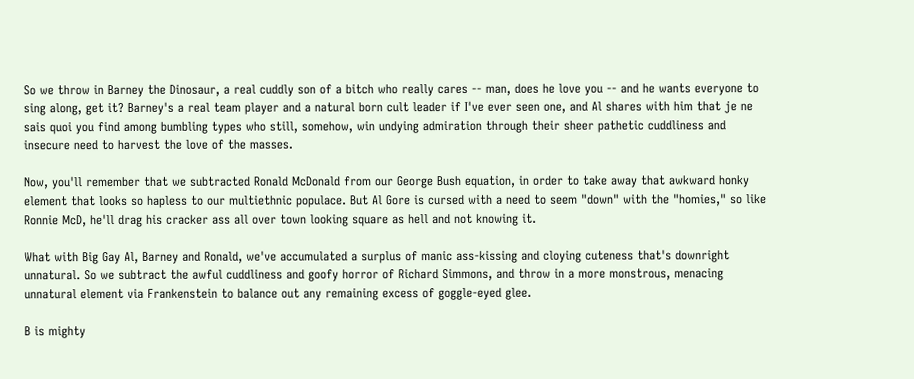So we throw in Barney the Dinosaur, a real cuddly son of a bitch who really cares -- man, does he love you -- and he wants everyone to sing along, get it? Barney's a real team player and a natural born cult leader if I've ever seen one, and Al shares with him that je ne sais quoi you find among bumbling types who still, somehow, win undying admiration through their sheer pathetic cuddliness and insecure need to harvest the love of the masses.

Now, you'll remember that we subtracted Ronald McDonald from our George Bush equation, in order to take away that awkward honky element that looks so hapless to our multiethnic populace. But Al Gore is cursed with a need to seem "down" with the "homies," so like Ronnie McD, he'll drag his cracker ass all over town looking square as hell and not knowing it.

What with Big Gay Al, Barney and Ronald, we've accumulated a surplus of manic ass-kissing and cloying cuteness that's downright unnatural. So we subtract the awful cuddliness and goofy horror of Richard Simmons, and throw in a more monstrous, menacing unnatural element via Frankenstein to balance out any remaining excess of goggle-eyed glee.

B is mighty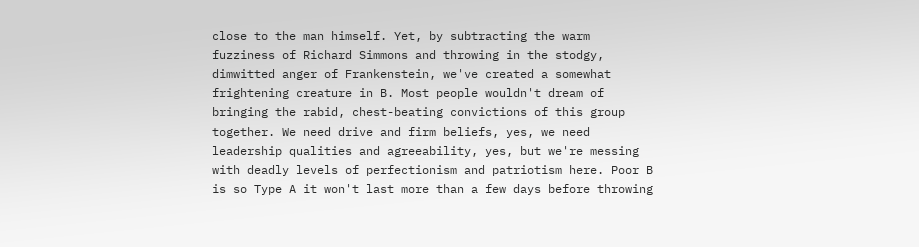close to the man himself. Yet, by subtracting the warm fuzziness of Richard Simmons and throwing in the stodgy, dimwitted anger of Frankenstein, we've created a somewhat frightening creature in B. Most people wouldn't dream of bringing the rabid, chest-beating convictions of this group together. We need drive and firm beliefs, yes, we need leadership qualities and agreeability, yes, but we're messing with deadly levels of perfectionism and patriotism here. Poor B is so Type A it won't last more than a few days before throwing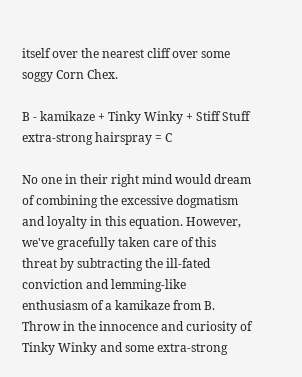itself over the nearest cliff over some soggy Corn Chex.

B - kamikaze + Tinky Winky + Stiff Stuff extra-strong hairspray = C

No one in their right mind would dream of combining the excessive dogmatism and loyalty in this equation. However, we've gracefully taken care of this threat by subtracting the ill-fated conviction and lemming-like enthusiasm of a kamikaze from B. Throw in the innocence and curiosity of Tinky Winky and some extra-strong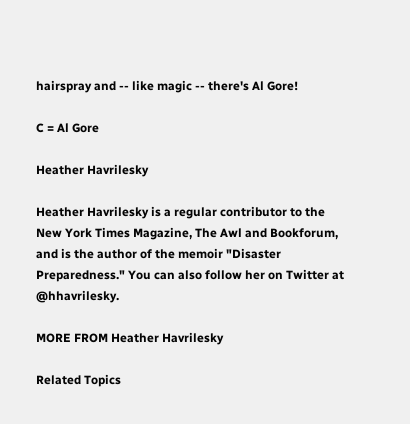hairspray and -- like magic -- there's Al Gore!

C = Al Gore

Heather Havrilesky

Heather Havrilesky is a regular contributor to the New York Times Magazine, The Awl and Bookforum, and is the author of the memoir "Disaster Preparedness." You can also follow her on Twitter at @hhavrilesky.

MORE FROM Heather Havrilesky

Related Topics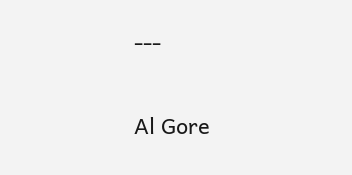---

Al Gore